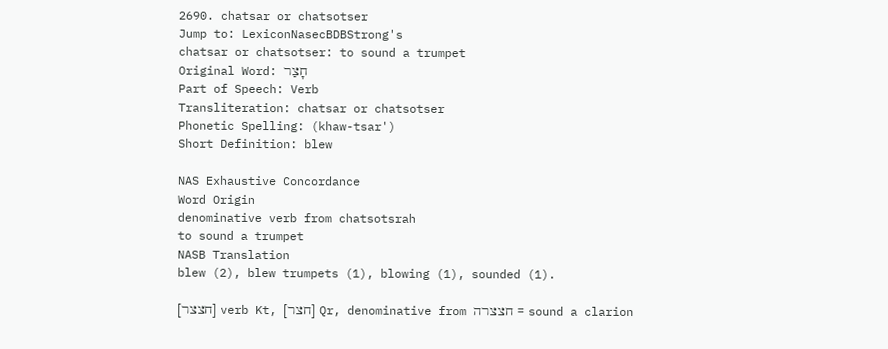2690. chatsar or chatsotser
Jump to: LexiconNasecBDBStrong's
chatsar or chatsotser: to sound a trumpet
Original Word: חָצַר
Part of Speech: Verb
Transliteration: chatsar or chatsotser
Phonetic Spelling: (khaw-tsar')
Short Definition: blew

NAS Exhaustive Concordance
Word Origin
denominative verb from chatsotsrah
to sound a trumpet
NASB Translation
blew (2), blew trumpets (1), blowing (1), sounded (1).

[חצצר] verb Kt, [חצר] Qr, denominative from חצצרה = sound a clarion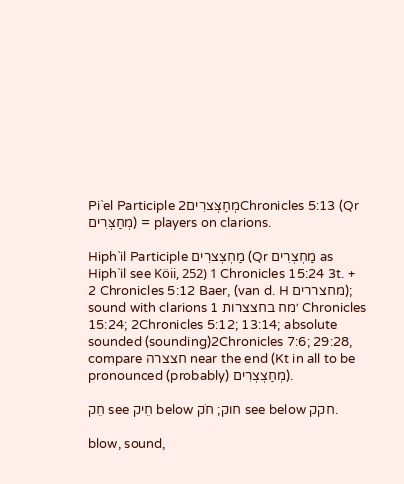Pi`el Participle מְחַצְּצרִים2Chronicles 5:13 (Qr מְחַצְּרִים) = players on clarions.

Hiph`il Participle מַחְצְצרִים (Qr מַחְצְרִים as Hiph`il see Köii, 252) 1 Chronicles 15:24 3t. + 2 Chronicles 5:12 Baer, (van d. H מחצררים); sound with clarions ׳מח בחצצרות 1 Chronicles 15:24; 2Chronicles 5:12; 13:14; absolute sounded (sounding)2Chronicles 7:6; 29:28, compare חצצרה near the end (Kt in all to be pronounced (probably) מְחַצְצְרִים).

חֵק see חֵיק below חוק; חֹק see below חקק.

blow, sound,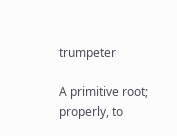trumpeter

A primitive root; properly, to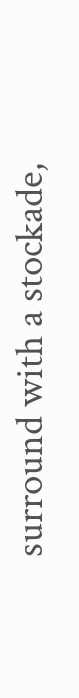surround with a stockade,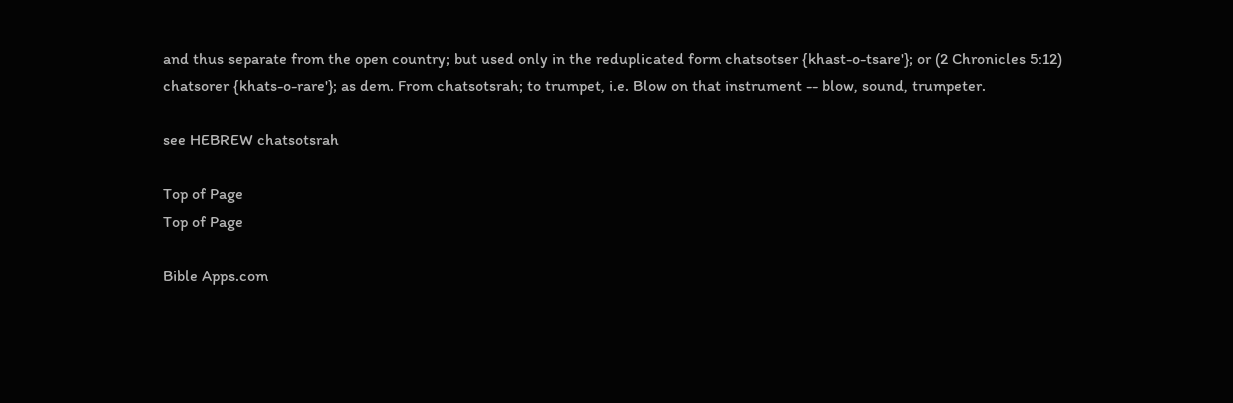and thus separate from the open country; but used only in the reduplicated form chatsotser {khast-o-tsare'}; or (2 Chronicles 5:12) chatsorer {khats-o-rare'}; as dem. From chatsotsrah; to trumpet, i.e. Blow on that instrument -- blow, sound, trumpeter.

see HEBREW chatsotsrah

Top of Page
Top of Page

Bible Apps.com